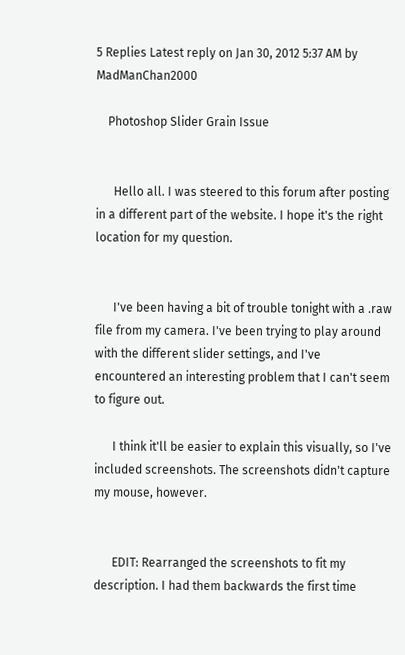5 Replies Latest reply on Jan 30, 2012 5:37 AM by MadManChan2000

    Photoshop Slider Grain Issue


      Hello all. I was steered to this forum after posting in a different part of the website. I hope it's the right location for my question.


      I've been having a bit of trouble tonight with a .raw file from my camera. I've been trying to play around with the different slider settings, and I've encountered an interesting problem that I can't seem to figure out.

      I think it'll be easier to explain this visually, so I've included screenshots. The screenshots didn't capture my mouse, however.


      EDIT: Rearranged the screenshots to fit my description. I had them backwards the first time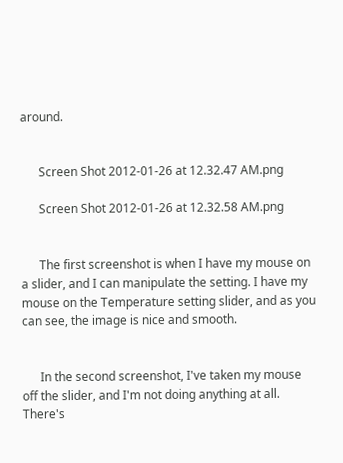around.


      Screen Shot 2012-01-26 at 12.32.47 AM.png

      Screen Shot 2012-01-26 at 12.32.58 AM.png


      The first screenshot is when I have my mouse on a slider, and I can manipulate the setting. I have my mouse on the Temperature setting slider, and as you can see, the image is nice and smooth.


      In the second screenshot, I've taken my mouse off the slider, and I'm not doing anything at all. There's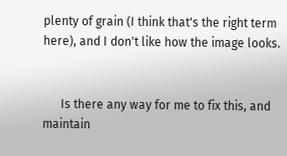plenty of grain (I think that's the right term here), and I don't like how the image looks.


      Is there any way for me to fix this, and maintain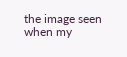the image seen when my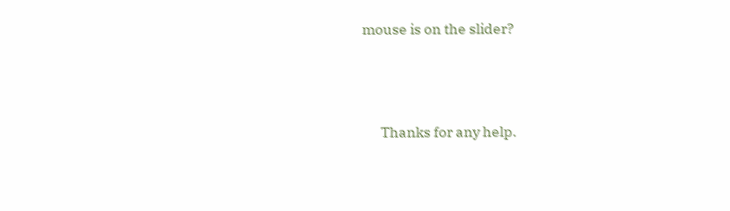mouse is on the slider?



      Thanks for any help.